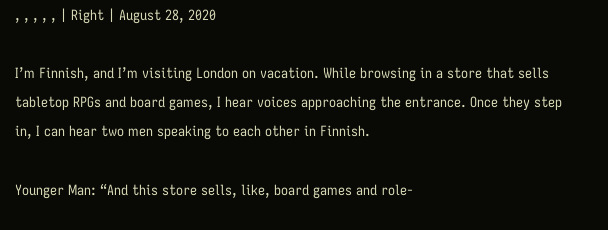, , , , , | Right | August 28, 2020

I’m Finnish, and I’m visiting London on vacation. While browsing in a store that sells tabletop RPGs and board games, I hear voices approaching the entrance. Once they step in, I can hear two men speaking to each other in Finnish.

Younger Man: “And this store sells, like, board games and role-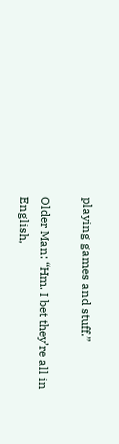playing games and stuff.”

Older Man: “Hm. I bet they’re all in English,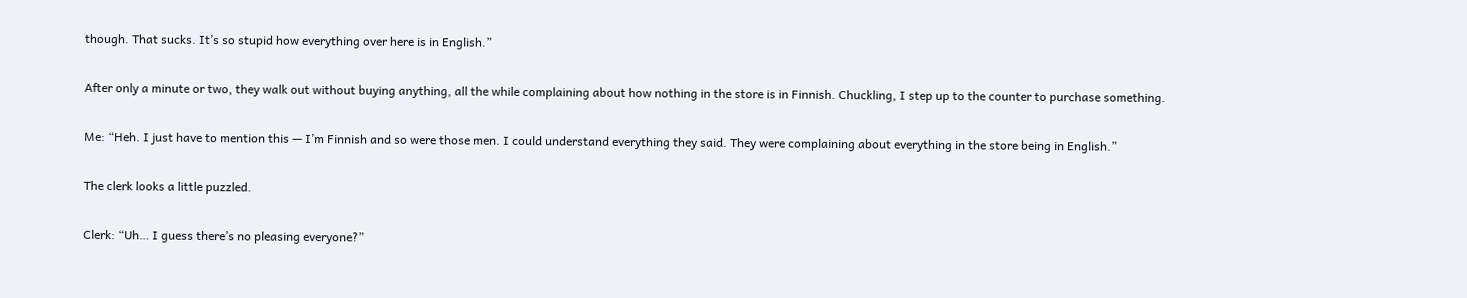though. That sucks. It’s so stupid how everything over here is in English.”

After only a minute or two, they walk out without buying anything, all the while complaining about how nothing in the store is in Finnish. Chuckling, I step up to the counter to purchase something.

Me: “Heh. I just have to mention this — I’m Finnish and so were those men. I could understand everything they said. They were complaining about everything in the store being in English.”

The clerk looks a little puzzled.

Clerk: “Uh… I guess there’s no pleasing everyone?”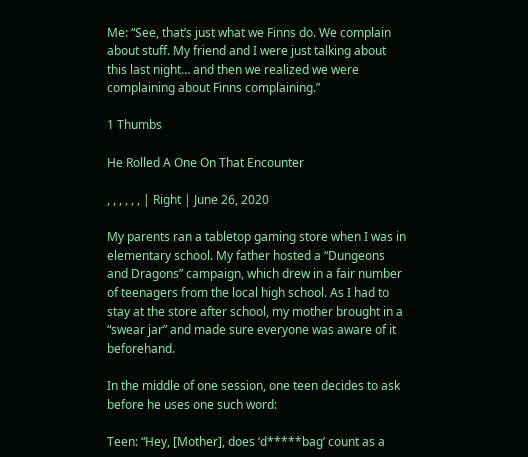Me: “See, that’s just what we Finns do. We complain about stuff. My friend and I were just talking about this last night… and then we realized we were complaining about Finns complaining.”

1 Thumbs

He Rolled A One On That Encounter

, , , , , , | Right | June 26, 2020

My parents ran a tabletop gaming store when I was in elementary school. My father hosted a “Dungeons and Dragons” campaign, which drew in a fair number of teenagers from the local high school. As I had to stay at the store after school, my mother brought in a “swear jar” and made sure everyone was aware of it beforehand.

In the middle of one session, one teen decides to ask before he uses one such word:

Teen: “Hey, [Mother], does ‘d*****bag’ count as a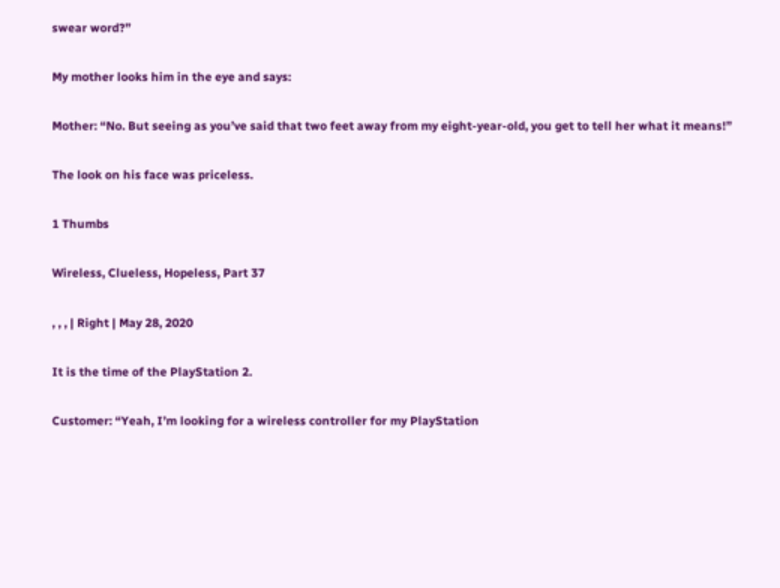swear word?”

My mother looks him in the eye and says:

Mother: “No. But seeing as you’ve said that two feet away from my eight-year-old, you get to tell her what it means!”

The look on his face was priceless.

1 Thumbs

Wireless, Clueless, Hopeless, Part 37

, , , | Right | May 28, 2020

It is the time of the PlayStation 2.

Customer: “Yeah, I’m looking for a wireless controller for my PlayStation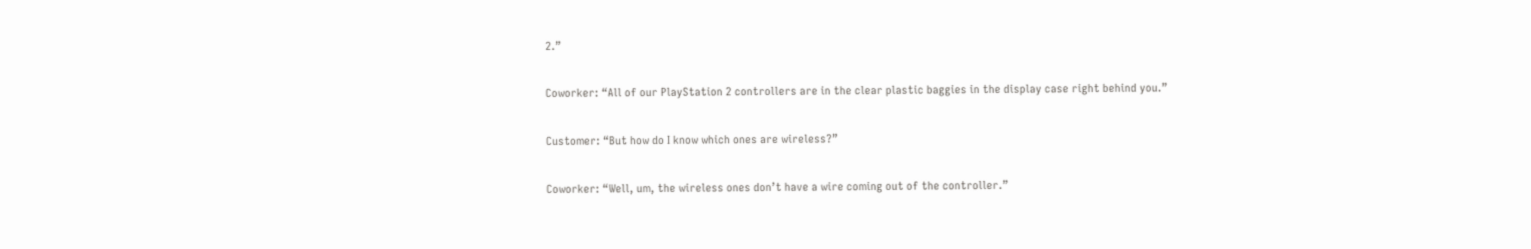2.”

Coworker: “All of our PlayStation 2 controllers are in the clear plastic baggies in the display case right behind you.”

Customer: “But how do I know which ones are wireless?”

Coworker: “Well, um, the wireless ones don’t have a wire coming out of the controller.”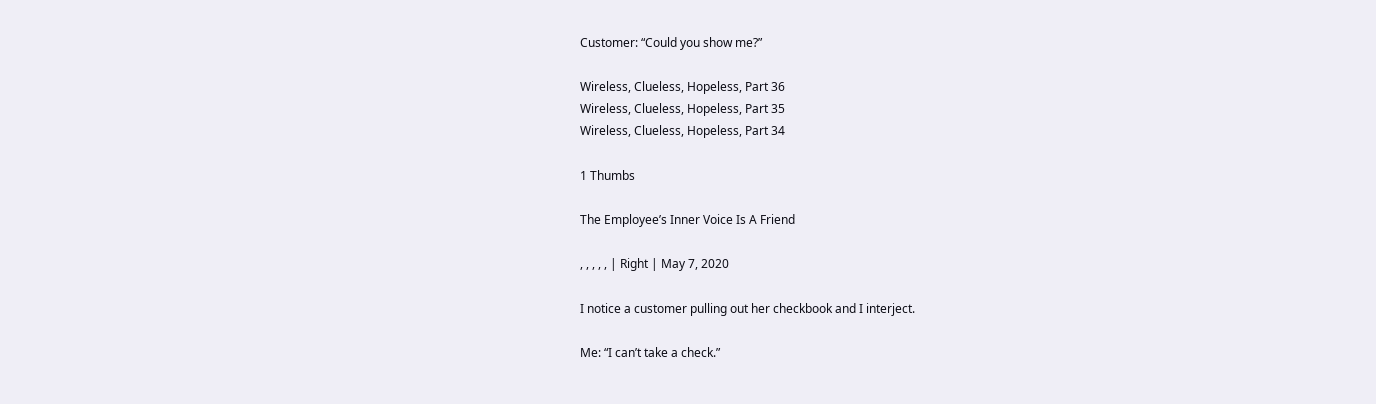Customer: “Could you show me?”

Wireless, Clueless, Hopeless, Part 36
Wireless, Clueless, Hopeless, Part 35
Wireless, Clueless, Hopeless, Part 34

1 Thumbs

The Employee’s Inner Voice Is A Friend

, , , , , | Right | May 7, 2020

I notice a customer pulling out her checkbook and I interject.

Me: “I can’t take a check.”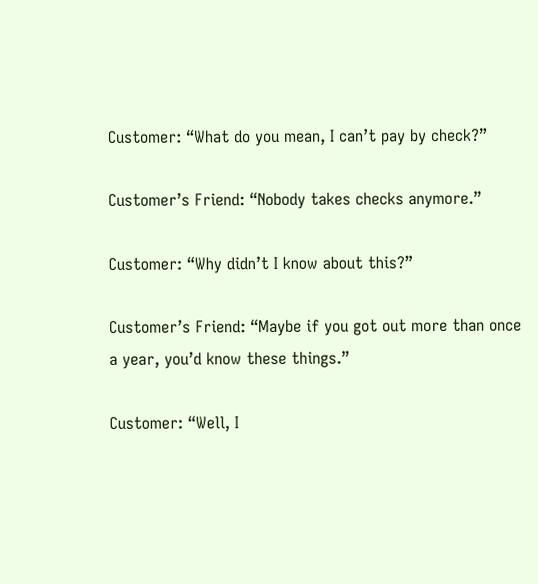Customer: “What do you mean, I can’t pay by check?”

Customer’s Friend: “Nobody takes checks anymore.”

Customer: “Why didn’t I know about this?”

Customer’s Friend: “Maybe if you got out more than once a year, you’d know these things.”

Customer: “Well, I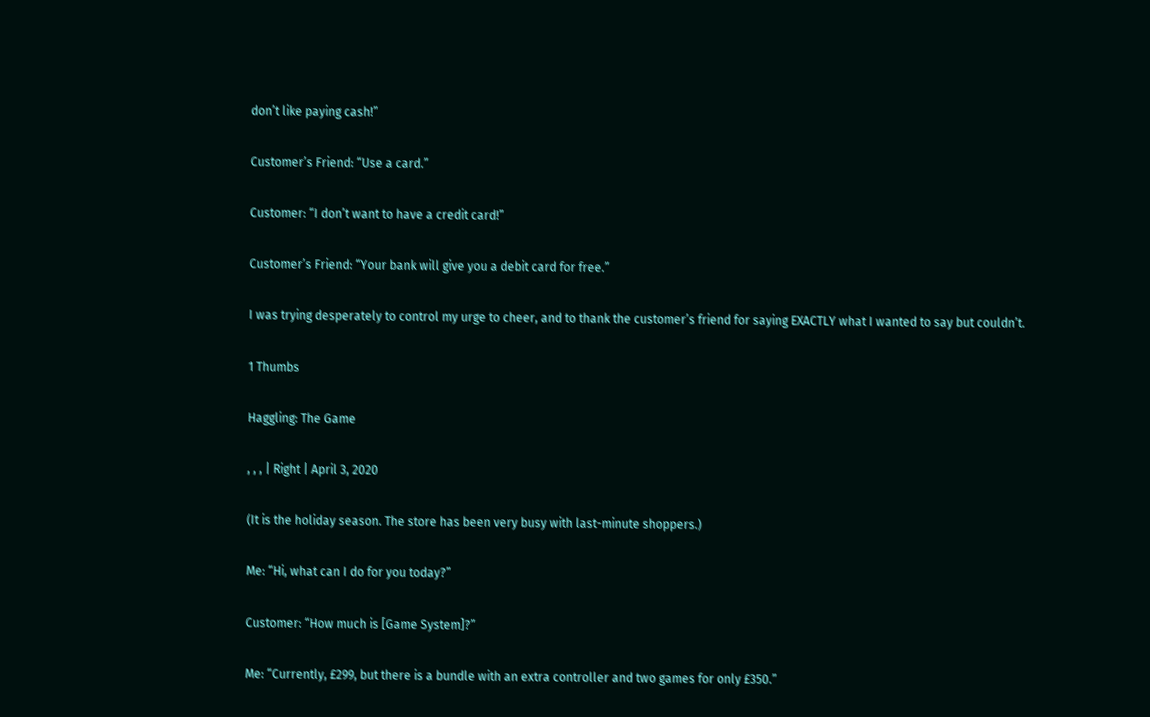don’t like paying cash!”

Customer’s Friend: “Use a card.”

Customer: “I don’t want to have a credit card!”

Customer’s Friend: “Your bank will give you a debit card for free.”

I was trying desperately to control my urge to cheer, and to thank the customer’s friend for saying EXACTLY what I wanted to say but couldn’t.

1 Thumbs

Haggling: The Game

, , , | Right | April 3, 2020

(It is the holiday season. The store has been very busy with last-minute shoppers.)

Me: “Hi, what can I do for you today?”

Customer: “How much is [Game System]?”

Me: “Currently, £299, but there is a bundle with an extra controller and two games for only £350.”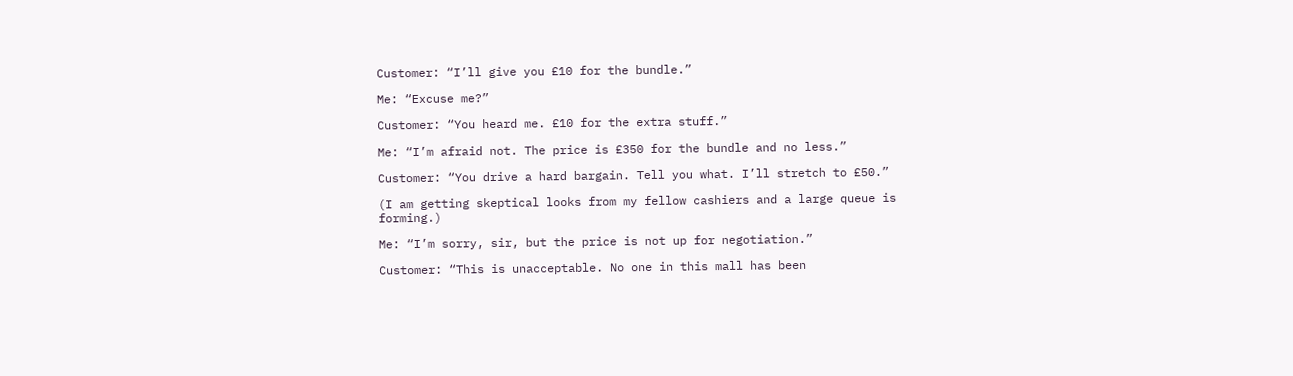Customer: “I’ll give you £10 for the bundle.”

Me: “Excuse me?”

Customer: “You heard me. £10 for the extra stuff.”

Me: “I’m afraid not. The price is £350 for the bundle and no less.”

Customer: “You drive a hard bargain. Tell you what. I’ll stretch to £50.”

(I am getting skeptical looks from my fellow cashiers and a large queue is forming.)

Me: “I’m sorry, sir, but the price is not up for negotiation.”

Customer: “This is unacceptable. No one in this mall has been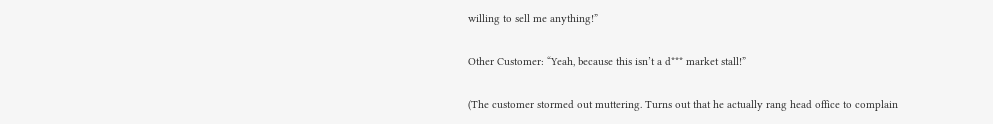willing to sell me anything!”

Other Customer: “Yeah, because this isn’t a d*** market stall!”

(The customer stormed out muttering. Turns out that he actually rang head office to complain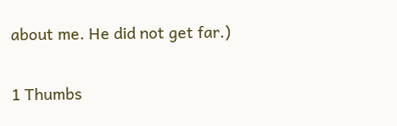about me. He did not get far.)

1 Thumbs